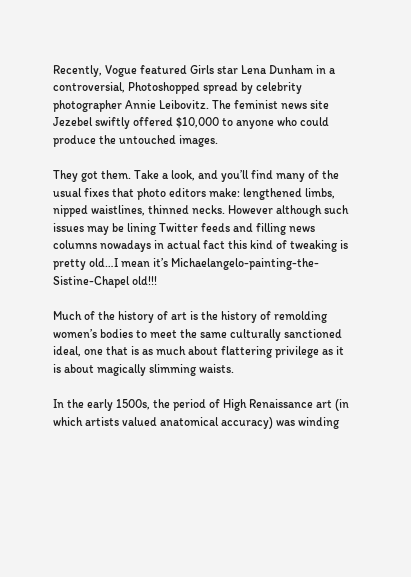Recently, Vogue featured Girls star Lena Dunham in a controversial, Photoshopped spread by celebrity photographer Annie Leibovitz. The feminist news site Jezebel swiftly offered $10,000 to anyone who could produce the untouched images.

They got them. Take a look, and you’ll find many of the usual fixes that photo editors make: lengthened limbs, nipped waistlines, thinned necks. However although such issues may be lining Twitter feeds and filling news columns nowadays in actual fact this kind of tweaking is pretty old…I mean it’s Michaelangelo-painting-the-Sistine-Chapel old!!!

Much of the history of art is the history of remolding women’s bodies to meet the same culturally sanctioned ideal, one that is as much about flattering privilege as it is about magically slimming waists.

In the early 1500s, the period of High Renaissance art (in which artists valued anatomical accuracy) was winding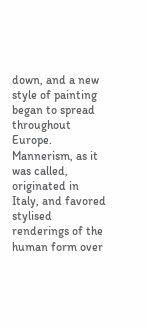down, and a new style of painting began to spread throughout Europe. Mannerism, as it was called, originated in Italy, and favored stylised renderings of the human form over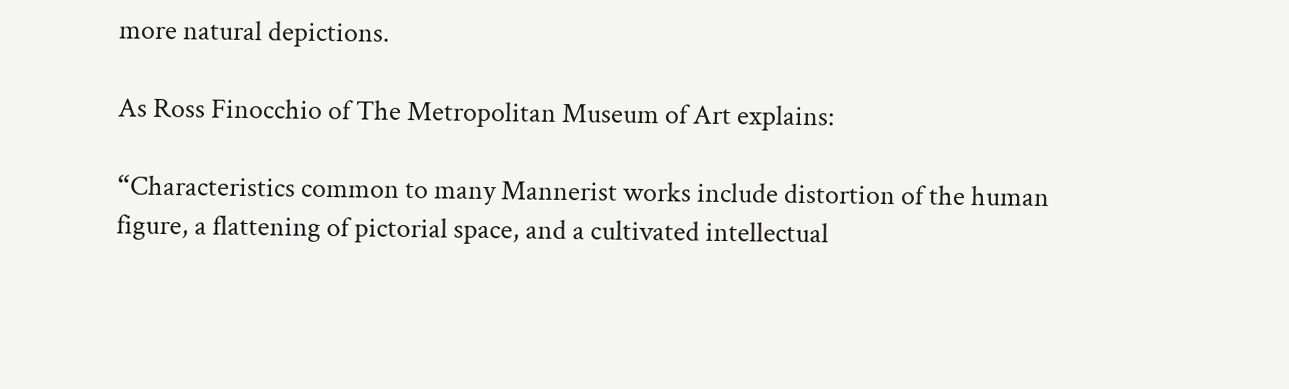more natural depictions.

As Ross Finocchio of The Metropolitan Museum of Art explains:

“Characteristics common to many Mannerist works include distortion of the human figure, a flattening of pictorial space, and a cultivated intellectual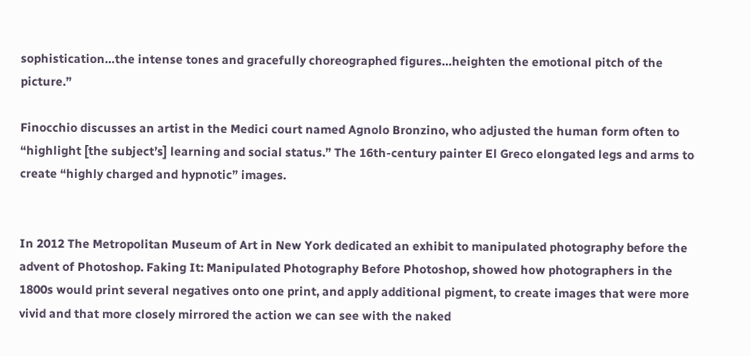sophistication…the intense tones and gracefully choreographed figures…heighten the emotional pitch of the picture.”

Finocchio discusses an artist in the Medici court named Agnolo Bronzino, who adjusted the human form often to “highlight [the subject’s] learning and social status.” The 16th-century painter El Greco elongated legs and arms to create “highly charged and hypnotic” images.


In 2012 The Metropolitan Museum of Art in New York dedicated an exhibit to manipulated photography before the advent of Photoshop. Faking It: Manipulated Photography Before Photoshop, showed how photographers in the 1800s would print several negatives onto one print, and apply additional pigment, to create images that were more vivid and that more closely mirrored the action we can see with the naked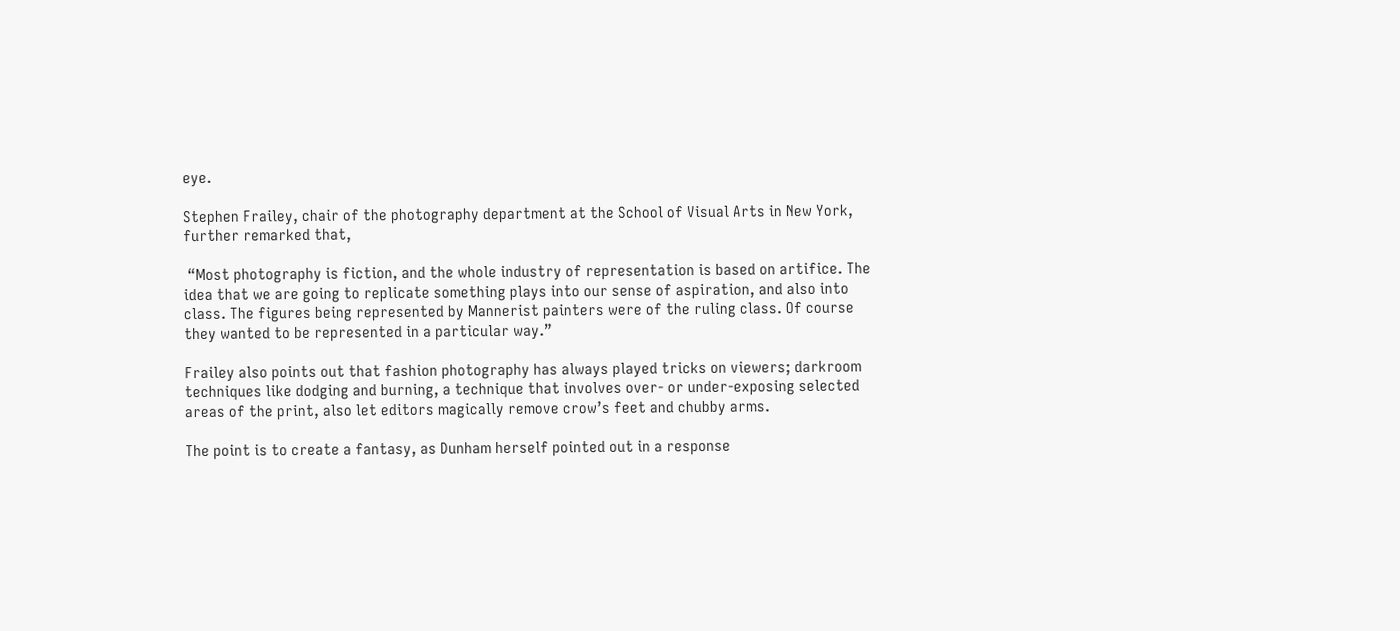eye.

Stephen Frailey, chair of the photography department at the School of Visual Arts in New York, further remarked that,

 “Most photography is fiction, and the whole industry of representation is based on artifice. The idea that we are going to replicate something plays into our sense of aspiration, and also into class. The figures being represented by Mannerist painters were of the ruling class. Of course they wanted to be represented in a particular way.”

Frailey also points out that fashion photography has always played tricks on viewers; darkroom techniques like dodging and burning, a technique that involves over- or under-exposing selected areas of the print, also let editors magically remove crow’s feet and chubby arms.

The point is to create a fantasy, as Dunham herself pointed out in a response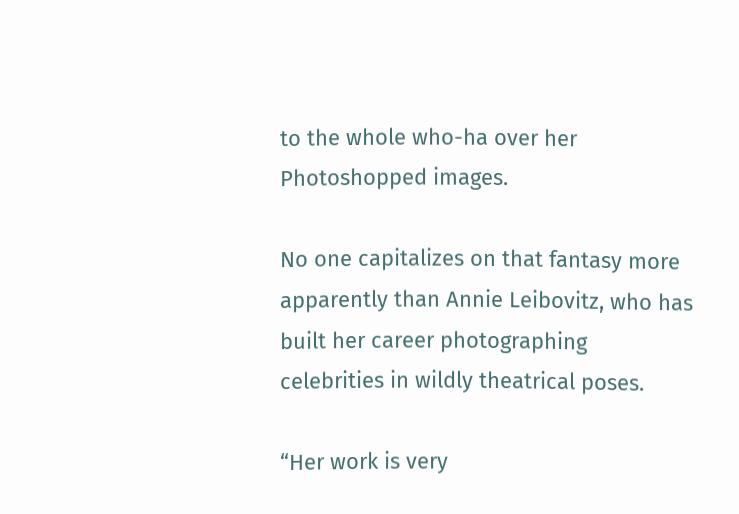to the whole who-ha over her Photoshopped images.

No one capitalizes on that fantasy more apparently than Annie Leibovitz, who has built her career photographing celebrities in wildly theatrical poses.

“Her work is very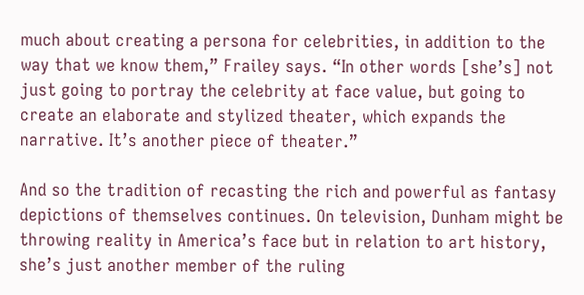much about creating a persona for celebrities, in addition to the way that we know them,” Frailey says. “In other words [she’s] not just going to portray the celebrity at face value, but going to create an elaborate and stylized theater, which expands the narrative. It’s another piece of theater.”

And so the tradition of recasting the rich and powerful as fantasy depictions of themselves continues. On television, Dunham might be throwing reality in America’s face but in relation to art history, she’s just another member of the ruling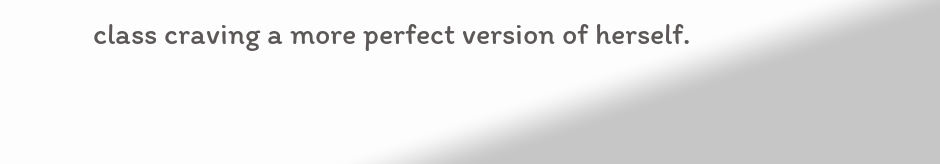class craving a more perfect version of herself.